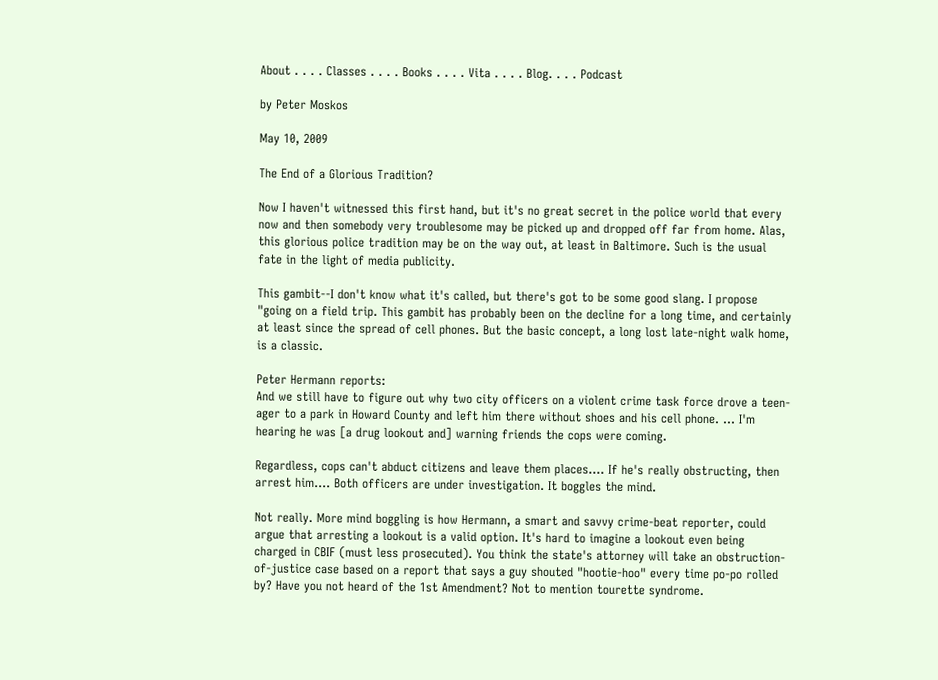About . . . . Classes . . . . Books . . . . Vita . . . . Blog. . . . Podcast

by Peter Moskos

May 10, 2009

The End of a Glorious Tradition?

Now I haven't witnessed this first hand, but it's no great secret in the police world that every now and then somebody very troublesome may be picked up and dropped off far from home. Alas, this glorious police tradition may be on the way out, at least in Baltimore. Such is the usual fate in the light of media publicity.

This gambit--I don't know what it's called, but there's got to be some good slang. I propose "going on a field trip. This gambit has probably been on the decline for a long time, and certainly at least since the spread of cell phones. But the basic concept, a long lost late-night walk home, is a classic.

Peter Hermann reports:
And we still have to figure out why two city officers on a violent crime task force drove a teen-ager to a park in Howard County and left him there without shoes and his cell phone. ... I'm hearing he was [a drug lookout and] warning friends the cops were coming.

Regardless, cops can't abduct citizens and leave them places.... If he's really obstructing, then arrest him.... Both officers are under investigation. It boggles the mind.

Not really. More mind boggling is how Hermann, a smart and savvy crime-beat reporter, could argue that arresting a lookout is a valid option. It's hard to imagine a lookout even being charged in CBIF (must less prosecuted). You think the state's attorney will take an obstruction-of-justice case based on a report that says a guy shouted "hootie-hoo" every time po-po rolled by? Have you not heard of the 1st Amendment? Not to mention tourette syndrome.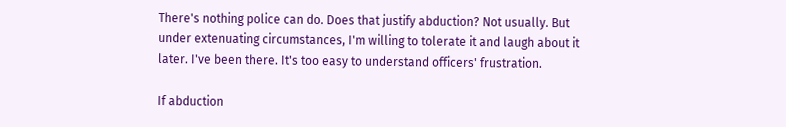There's nothing police can do. Does that justify abduction? Not usually. But under extenuating circumstances, I'm willing to tolerate it and laugh about it later. I've been there. It's too easy to understand officers' frustration.

If abduction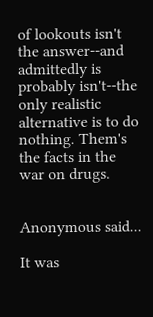of lookouts isn't the answer--and admittedly is probably isn't--the only realistic alternative is to do nothing. Them's the facts in the war on drugs.


Anonymous said...

It was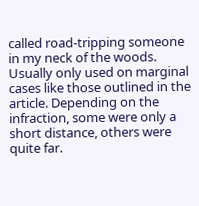called road-tripping someone in my neck of the woods. Usually only used on marginal cases like those outlined in the article. Depending on the infraction, some were only a short distance, others were quite far.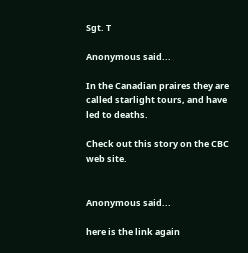Sgt. T

Anonymous said...

In the Canadian praires they are called starlight tours, and have led to deaths.

Check out this story on the CBC web site.


Anonymous said...

here is the link again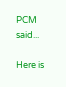PCM said...

Here is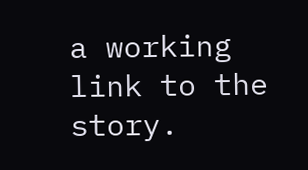a working link to the story.